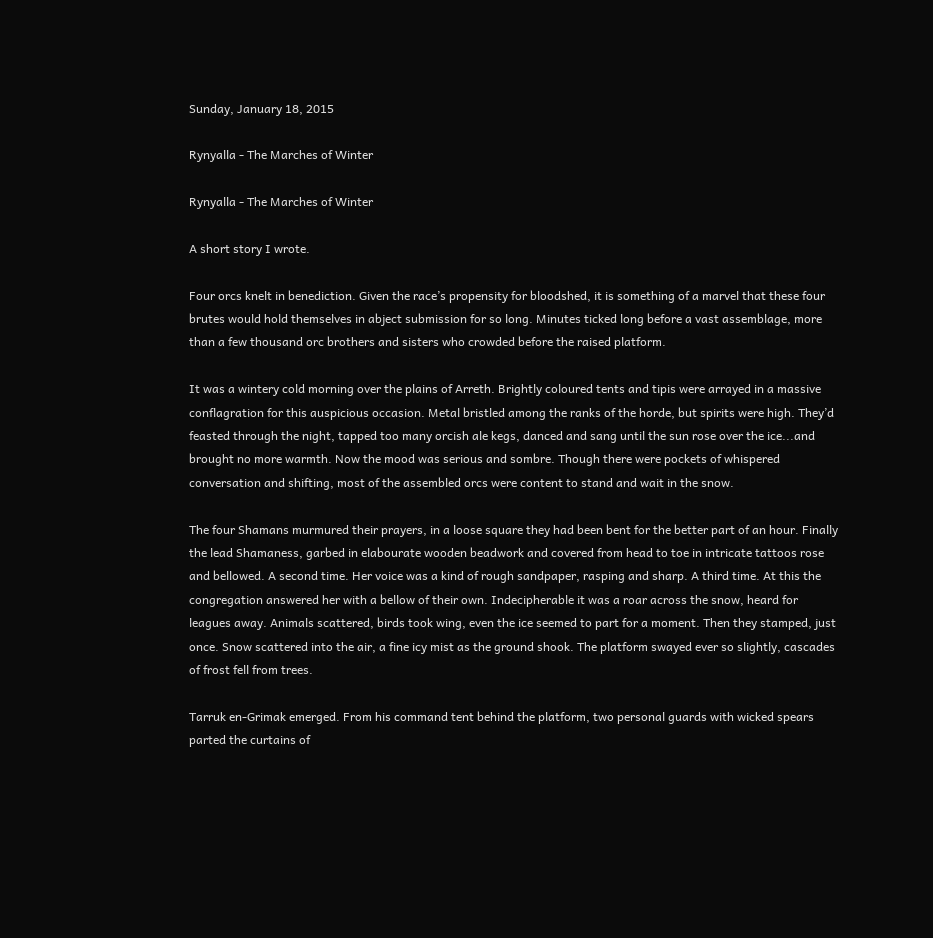Sunday, January 18, 2015

Rynyalla - The Marches of Winter

Rynyalla - The Marches of Winter

A short story I wrote.

Four orcs knelt in benediction. Given the race’s propensity for bloodshed, it is something of a marvel that these four brutes would hold themselves in abject submission for so long. Minutes ticked long before a vast assemblage, more than a few thousand orc brothers and sisters who crowded before the raised platform.

It was a wintery cold morning over the plains of Arreth. Brightly coloured tents and tipis were arrayed in a massive conflagration for this auspicious occasion. Metal bristled among the ranks of the horde, but spirits were high. They’d feasted through the night, tapped too many orcish ale kegs, danced and sang until the sun rose over the ice...and brought no more warmth. Now the mood was serious and sombre. Though there were pockets of whispered conversation and shifting, most of the assembled orcs were content to stand and wait in the snow.

The four Shamans murmured their prayers, in a loose square they had been bent for the better part of an hour. Finally the lead Shamaness, garbed in elabourate wooden beadwork and covered from head to toe in intricate tattoos rose and bellowed. A second time. Her voice was a kind of rough sandpaper, rasping and sharp. A third time. At this the congregation answered her with a bellow of their own. Indecipherable it was a roar across the snow, heard for leagues away. Animals scattered, birds took wing, even the ice seemed to part for a moment. Then they stamped, just once. Snow scattered into the air, a fine icy mist as the ground shook. The platform swayed ever so slightly, cascades of frost fell from trees.

Tarruk en-Grimak emerged. From his command tent behind the platform, two personal guards with wicked spears parted the curtains of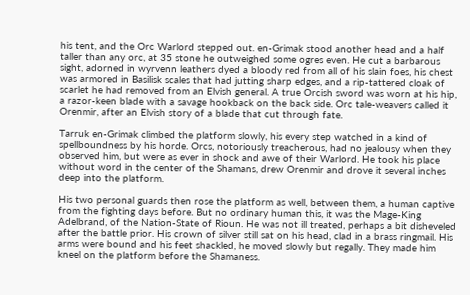his tent, and the Orc Warlord stepped out. en-Grimak stood another head and a half taller than any orc, at 35 stone he outweighed some ogres even. He cut a barbarous sight, adorned in wyrvenn leathers dyed a bloody red from all of his slain foes, his chest was armored in Basilisk scales that had jutting sharp edges, and a rip-tattered cloak of scarlet he had removed from an Elvish general. A true Orcish sword was worn at his hip, a razor-keen blade with a savage hookback on the back side. Orc tale-weavers called it Orenmir, after an Elvish story of a blade that cut through fate.

Tarruk en-Grimak climbed the platform slowly, his every step watched in a kind of spellboundness by his horde. Orcs, notoriously treacherous, had no jealousy when they observed him, but were as ever in shock and awe of their Warlord. He took his place without word in the center of the Shamans, drew Orenmir and drove it several inches deep into the platform.

His two personal guards then rose the platform as well, between them, a human captive from the fighting days before. But no ordinary human this, it was the Mage-King Adelbrand, of the Nation-State of Rioun. He was not ill treated, perhaps a bit disheveled after the battle prior. His crown of silver still sat on his head, clad in a brass ringmail. His arms were bound and his feet shackled, he moved slowly but regally. They made him kneel on the platform before the Shamaness.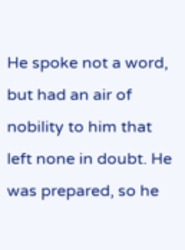He spoke not a word, but had an air of nobility to him that left none in doubt. He was prepared, so he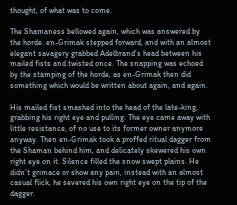thought, of what was to come.

The Shamaness bellowed again, which was answered by the horde. en-Grimak stepped forward, and with an almost elegant savagery grabbed Adelbrand’s head between his mailed fists and twisted once. The snapping was echoed by the stamping of the horde, as en-Grimak then did something which would be written about again, and again.

His mailed fist smashed into the head of the late-king, grabbing his right eye and pulling. The eye came away with little resistance, of no use to its former owner anymore anyway. Then en-Grimak took a proffed ritual dagger from the Shaman behind him, and delicately skewered his own right eye on it. Silence filled the snow swept plains. He didn’t grimace or show any pain, instead with an almost casual flick, he severed his own right eye on the tip of the dagger.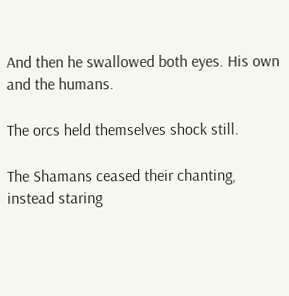And then he swallowed both eyes. His own and the humans.

The orcs held themselves shock still.

The Shamans ceased their chanting, instead staring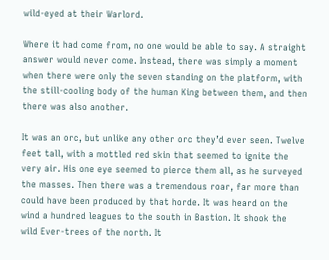wild-eyed at their Warlord.

Where it had come from, no one would be able to say. A straight answer would never come. Instead, there was simply a moment when there were only the seven standing on the platform, with the still-cooling body of the human King between them, and then there was also another.

It was an orc, but unlike any other orc they’d ever seen. Twelve feet tall, with a mottled red skin that seemed to ignite the very air. His one eye seemed to pierce them all, as he surveyed the masses. Then there was a tremendous roar, far more than could have been produced by that horde. It was heard on the wind a hundred leagues to the south in Bastion. It shook the wild Ever-trees of the north. It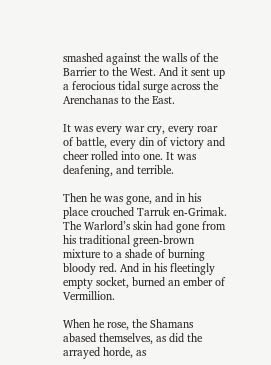smashed against the walls of the Barrier to the West. And it sent up a ferocious tidal surge across the Arenchanas to the East.

It was every war cry, every roar of battle, every din of victory and cheer rolled into one. It was deafening, and terrible.

Then he was gone, and in his place crouched Tarruk en-Grimak. The Warlord’s skin had gone from his traditional green-brown mixture to a shade of burning bloody red. And in his fleetingly empty socket, burned an ember of Vermillion.

When he rose, the Shamans abased themselves, as did the arrayed horde, as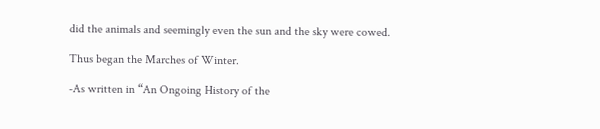did the animals and seemingly even the sun and the sky were cowed.

Thus began the Marches of Winter.

-As written in “An Ongoing History of the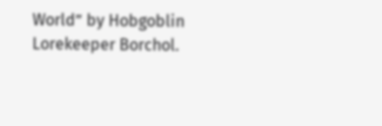World” by Hobgoblin Lorekeeper Borchol.